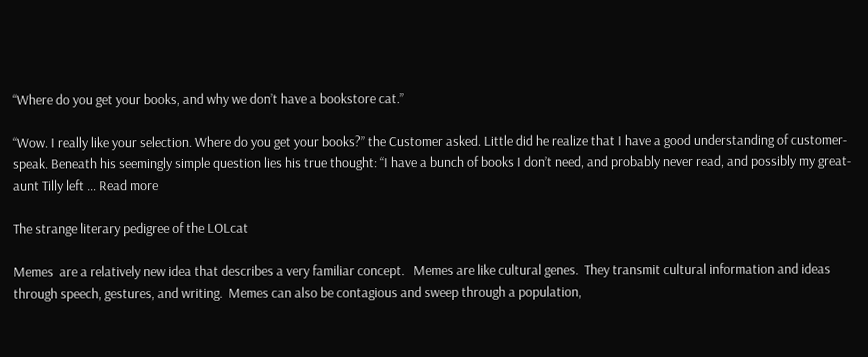“Where do you get your books, and why we don’t have a bookstore cat.”

“Wow. I really like your selection. Where do you get your books?” the Customer asked. Little did he realize that I have a good understanding of customer-speak. Beneath his seemingly simple question lies his true thought: “I have a bunch of books I don’t need, and probably never read, and possibly my great-aunt Tilly left … Read more

The strange literary pedigree of the LOLcat

Memes  are a relatively new idea that describes a very familiar concept.   Memes are like cultural genes.  They transmit cultural information and ideas through speech, gestures, and writing.  Memes can also be contagious and sweep through a population,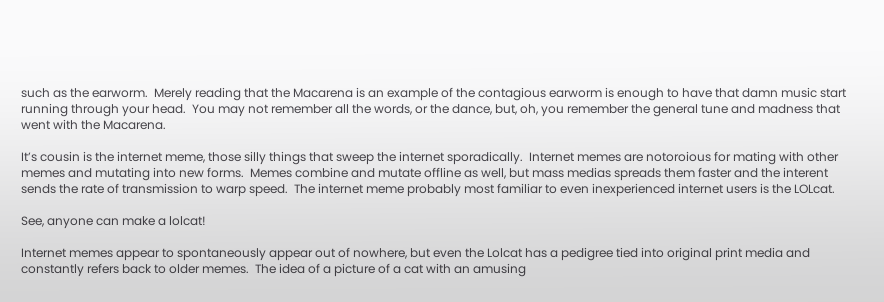such as the earworm.  Merely reading that the Macarena is an example of the contagious earworm is enough to have that damn music start running through your head.  You may not remember all the words, or the dance, but, oh, you remember the general tune and madness that went with the Macarena.

It’s cousin is the internet meme, those silly things that sweep the internet sporadically.  Internet memes are notoroious for mating with other memes and mutating into new forms.  Memes combine and mutate offline as well, but mass medias spreads them faster and the interent sends the rate of transmission to warp speed.  The internet meme probably most familiar to even inexperienced internet users is the LOLcat.

See, anyone can make a lolcat!

Internet memes appear to spontaneously appear out of nowhere, but even the Lolcat has a pedigree tied into original print media and constantly refers back to older memes.  The idea of a picture of a cat with an amusing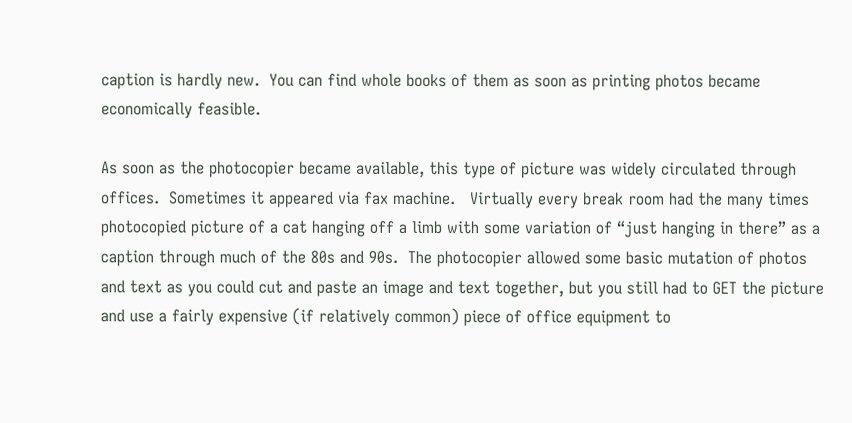caption is hardly new.  You can find whole books of them as soon as printing photos became economically feasible.

As soon as the photocopier became available, this type of picture was widely circulated through offices.  Sometimes it appeared via fax machine.   Virtually every break room had the many times photocopied picture of a cat hanging off a limb with some variation of “just hanging in there” as a caption through much of the 80s and 90s.  The photocopier allowed some basic mutation of photos and text as you could cut and paste an image and text together, but you still had to GET the picture and use a fairly expensive (if relatively common) piece of office equipment to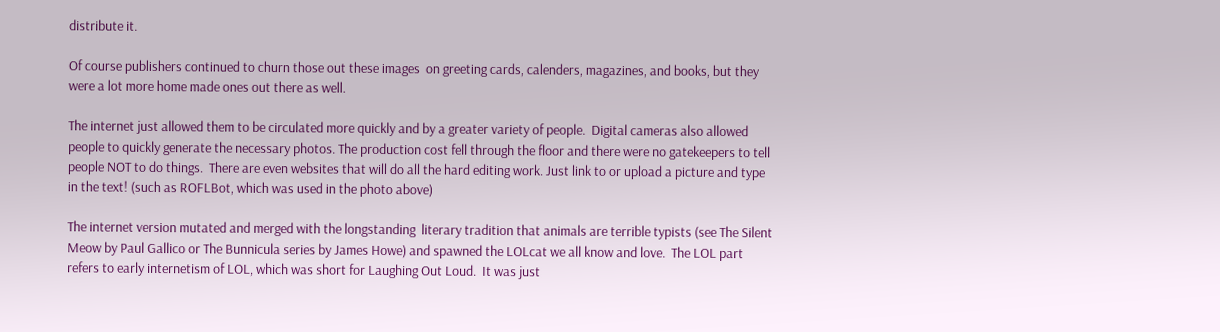distribute it.

Of course publishers continued to churn those out these images  on greeting cards, calenders, magazines, and books, but they were a lot more home made ones out there as well.

The internet just allowed them to be circulated more quickly and by a greater variety of people.  Digital cameras also allowed people to quickly generate the necessary photos. The production cost fell through the floor and there were no gatekeepers to tell people NOT to do things.  There are even websites that will do all the hard editing work. Just link to or upload a picture and type in the text! (such as ROFLBot, which was used in the photo above)

The internet version mutated and merged with the longstanding  literary tradition that animals are terrible typists (see The Silent Meow by Paul Gallico or The Bunnicula series by James Howe) and spawned the LOLcat we all know and love.  The LOL part refers to early internetism of LOL, which was short for Laughing Out Loud.  It was just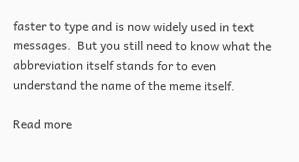faster to type and is now widely used in text messages.  But you still need to know what the abbreviation itself stands for to even understand the name of the meme itself.

Read more